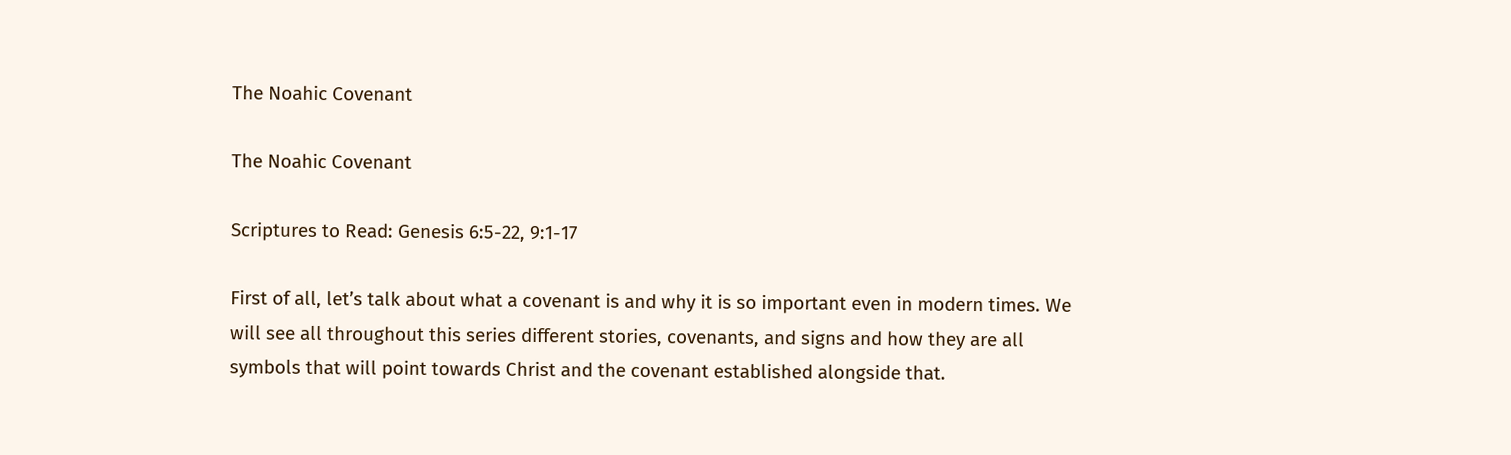The Noahic Covenant

The Noahic Covenant

Scriptures to Read: Genesis 6:5-22, 9:1-17

First of all, let’s talk about what a covenant is and why it is so important even in modern times. We will see all throughout this series different stories, covenants, and signs and how they are all symbols that will point towards Christ and the covenant established alongside that.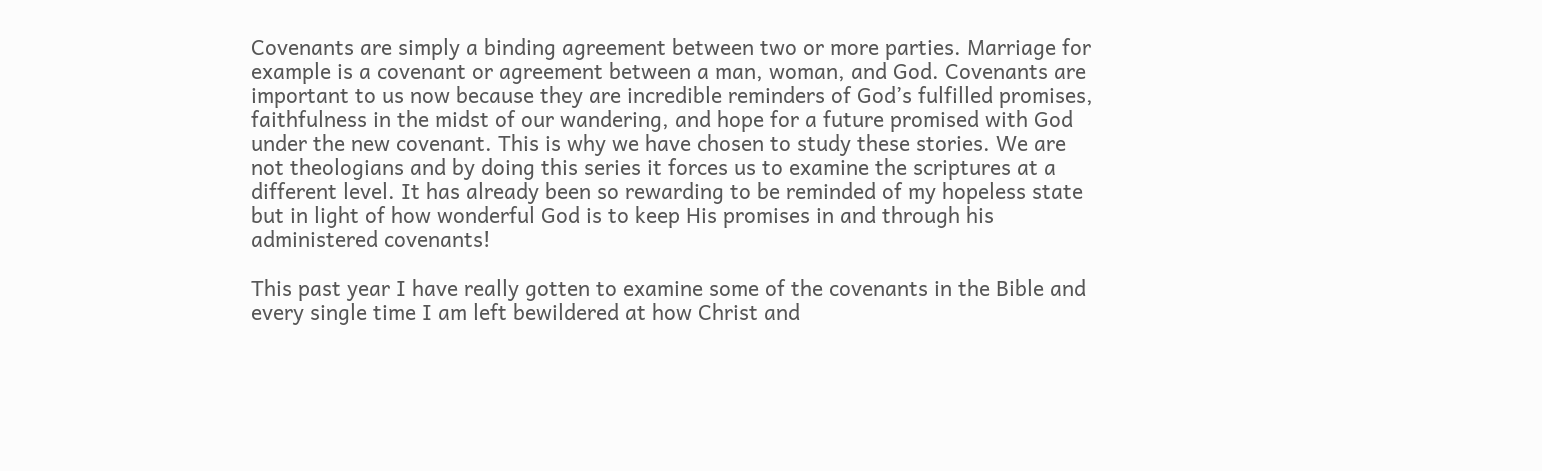Covenants are simply a binding agreement between two or more parties. Marriage for example is a covenant or agreement between a man, woman, and God. Covenants are important to us now because they are incredible reminders of God’s fulfilled promises, faithfulness in the midst of our wandering, and hope for a future promised with God under the new covenant. This is why we have chosen to study these stories. We are not theologians and by doing this series it forces us to examine the scriptures at a different level. It has already been so rewarding to be reminded of my hopeless state but in light of how wonderful God is to keep His promises in and through his administered covenants!

This past year I have really gotten to examine some of the covenants in the Bible and every single time I am left bewildered at how Christ and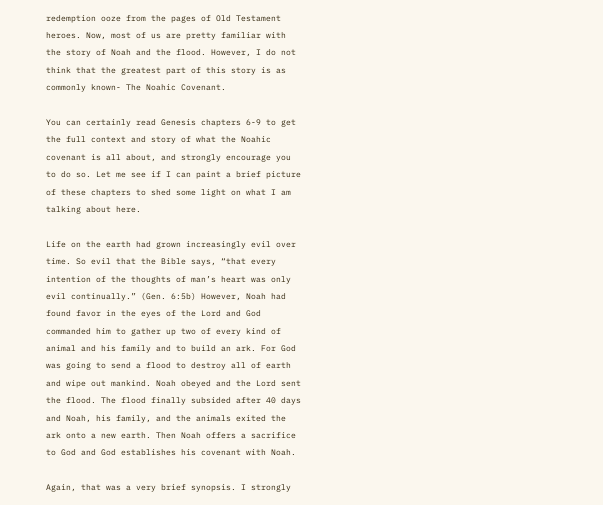redemption ooze from the pages of Old Testament heroes. Now, most of us are pretty familiar with the story of Noah and the flood. However, I do not think that the greatest part of this story is as commonly known- The Noahic Covenant.

You can certainly read Genesis chapters 6-9 to get the full context and story of what the Noahic covenant is all about, and strongly encourage you to do so. Let me see if I can paint a brief picture of these chapters to shed some light on what I am talking about here.

Life on the earth had grown increasingly evil over time. So evil that the Bible says, “that every intention of the thoughts of man’s heart was only evil continually.” (Gen. 6:5b) However, Noah had found favor in the eyes of the Lord and God commanded him to gather up two of every kind of animal and his family and to build an ark. For God was going to send a flood to destroy all of earth and wipe out mankind. Noah obeyed and the Lord sent the flood. The flood finally subsided after 40 days and Noah, his family, and the animals exited the ark onto a new earth. Then Noah offers a sacrifice to God and God establishes his covenant with Noah.

Again, that was a very brief synopsis. I strongly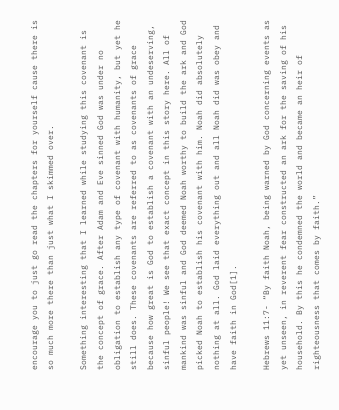encourage you to just go read the chapters for yourself cause there is so much more there than just what I skimmed over.

Something interesting that I learned while studying this covenant is the concept of grace. After Adam and Eve sinned God was under no obligation to establish any type of covenant with humanity, but yet he still does. These covenants are referred to as covenants of grace because how great is God to establish a covenant with an undeserving, sinful people! We see that exact concept in this story here. All of mankind was sinful and God deemed Noah worthy to build the ark and God picked Noah to establish his covenant with him. Noah did absolutely nothing at all. God laid everything out and all Noah did was obey and have faith in God[1].

Hebrews 11:7- “By faith Noah, being warned by God concerning events as yet unseen, in reverent fear constructed an ark for the saving of his household. By this he condemned the world and became an heir of righteousness that comes by faith.”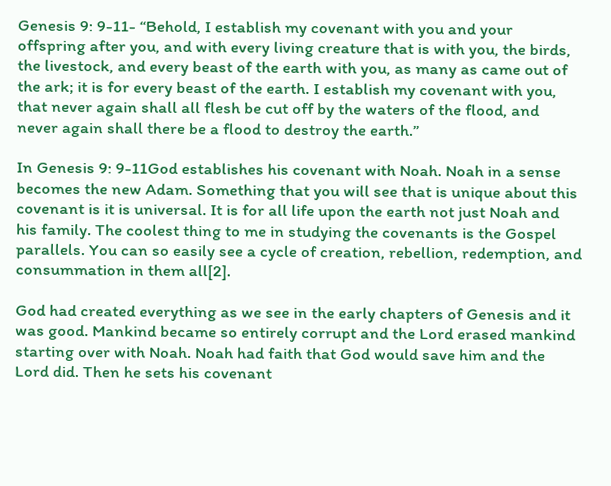Genesis 9: 9-11- “Behold, I establish my covenant with you and your offspring after you, and with every living creature that is with you, the birds, the livestock, and every beast of the earth with you, as many as came out of the ark; it is for every beast of the earth. I establish my covenant with you, that never again shall all flesh be cut off by the waters of the flood, and never again shall there be a flood to destroy the earth.”

In Genesis 9: 9-11God establishes his covenant with Noah. Noah in a sense becomes the new Adam. Something that you will see that is unique about this covenant is it is universal. It is for all life upon the earth not just Noah and his family. The coolest thing to me in studying the covenants is the Gospel parallels. You can so easily see a cycle of creation, rebellion, redemption, and consummation in them all[2].

God had created everything as we see in the early chapters of Genesis and it was good. Mankind became so entirely corrupt and the Lord erased mankind starting over with Noah. Noah had faith that God would save him and the Lord did. Then he sets his covenant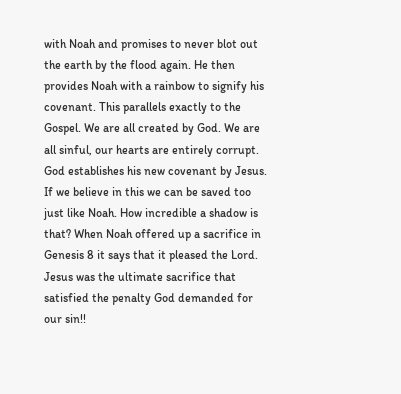with Noah and promises to never blot out the earth by the flood again. He then provides Noah with a rainbow to signify his covenant. This parallels exactly to the Gospel. We are all created by God. We are all sinful, our hearts are entirely corrupt. God establishes his new covenant by Jesus. If we believe in this we can be saved too just like Noah. How incredible a shadow is that? When Noah offered up a sacrifice in Genesis 8 it says that it pleased the Lord. Jesus was the ultimate sacrifice that satisfied the penalty God demanded for our sin!!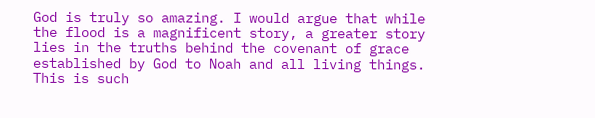God is truly so amazing. I would argue that while the flood is a magnificent story, a greater story lies in the truths behind the covenant of grace established by God to Noah and all living things. This is such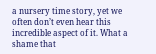a nursery time story, yet we often don’t even hear this incredible aspect of it. What a shame that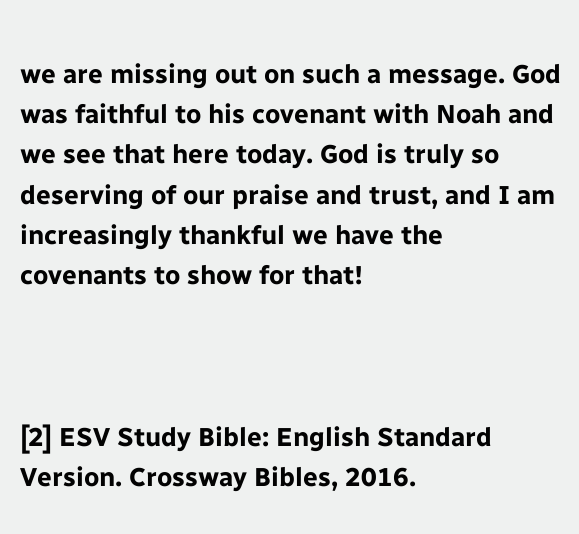we are missing out on such a message. God was faithful to his covenant with Noah and we see that here today. God is truly so deserving of our praise and trust, and I am increasingly thankful we have the covenants to show for that!



[2] ESV Study Bible: English Standard Version. Crossway Bibles, 2016.